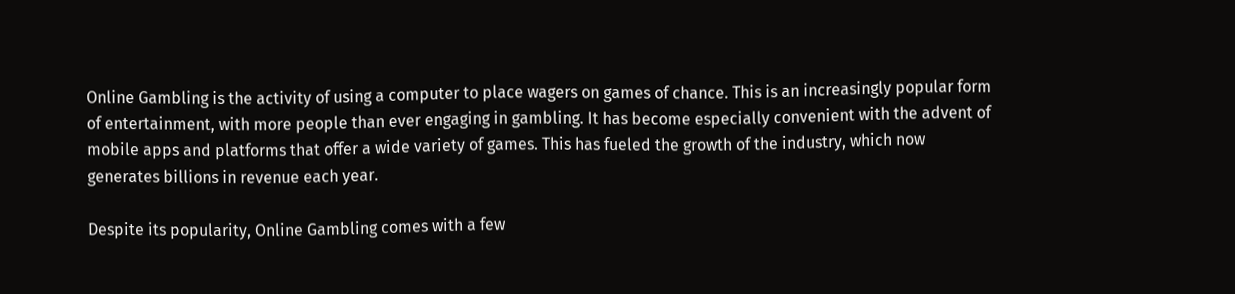Online Gambling is the activity of using a computer to place wagers on games of chance. This is an increasingly popular form of entertainment, with more people than ever engaging in gambling. It has become especially convenient with the advent of mobile apps and platforms that offer a wide variety of games. This has fueled the growth of the industry, which now generates billions in revenue each year.

Despite its popularity, Online Gambling comes with a few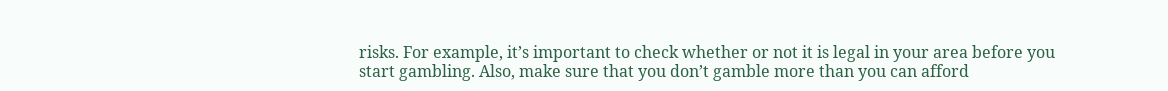risks. For example, it’s important to check whether or not it is legal in your area before you start gambling. Also, make sure that you don’t gamble more than you can afford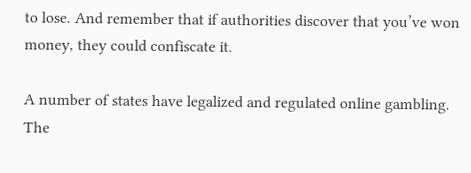to lose. And remember that if authorities discover that you’ve won money, they could confiscate it.

A number of states have legalized and regulated online gambling. The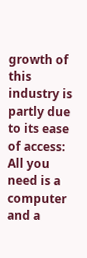growth of this industry is partly due to its ease of access: All you need is a computer and a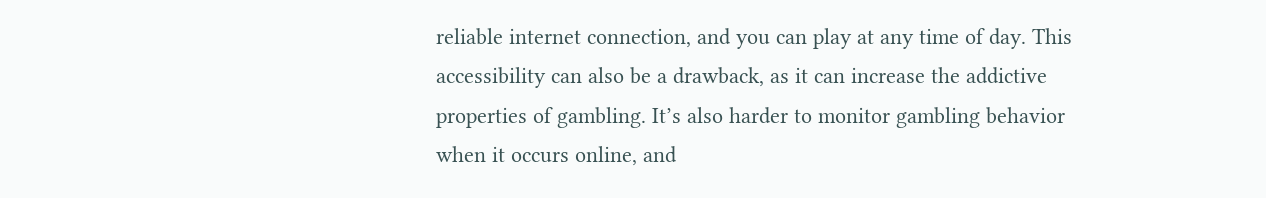reliable internet connection, and you can play at any time of day. This accessibility can also be a drawback, as it can increase the addictive properties of gambling. It’s also harder to monitor gambling behavior when it occurs online, and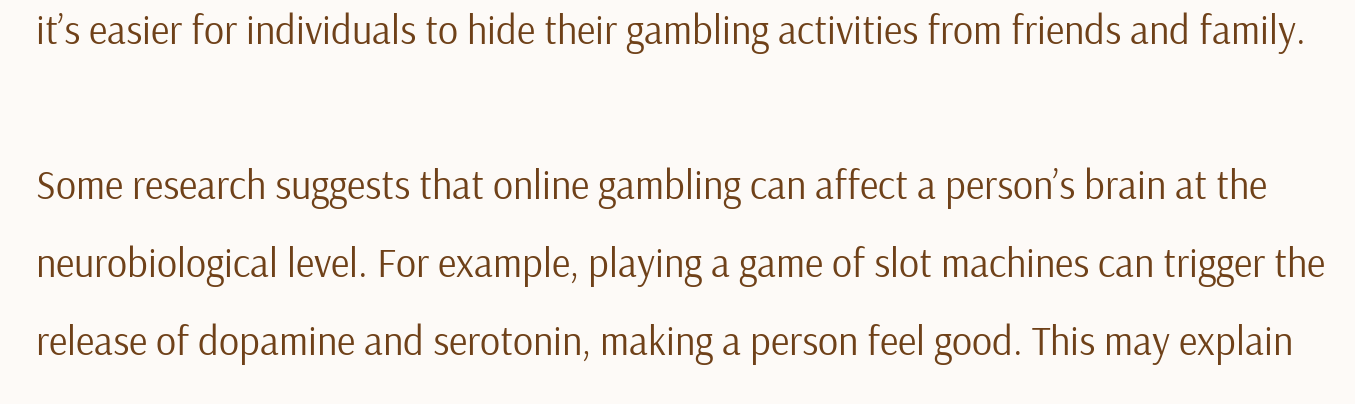it’s easier for individuals to hide their gambling activities from friends and family.

Some research suggests that online gambling can affect a person’s brain at the neurobiological level. For example, playing a game of slot machines can trigger the release of dopamine and serotonin, making a person feel good. This may explain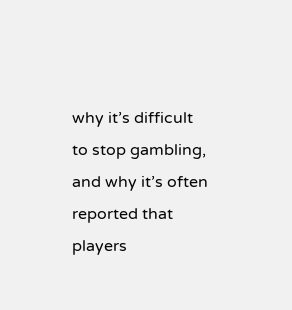why it’s difficult to stop gambling, and why it’s often reported that players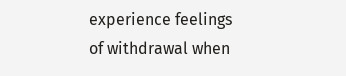experience feelings of withdrawal when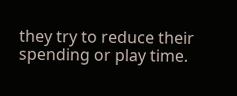they try to reduce their spending or play time.